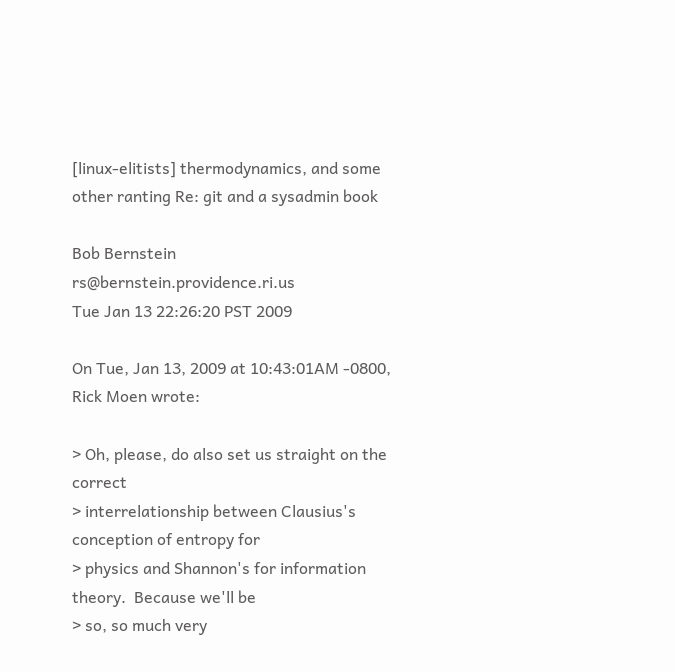[linux-elitists] thermodynamics, and some other ranting Re: git and a sysadmin book

Bob Bernstein rs@bernstein.providence.ri.us
Tue Jan 13 22:26:20 PST 2009

On Tue, Jan 13, 2009 at 10:43:01AM -0800, Rick Moen wrote:

> Oh, please, do also set us straight on the correct
> interrelationship between Clausius's conception of entropy for
> physics and Shannon's for information theory.  Because we'll be
> so, so much very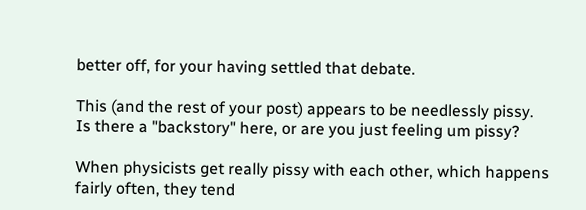better off, for your having settled that debate.

This (and the rest of your post) appears to be needlessly pissy.
Is there a "backstory" here, or are you just feeling um pissy?

When physicists get really pissy with each other, which happens
fairly often, they tend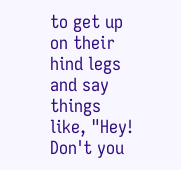to get up on their hind legs and say
things like, "Hey! Don't you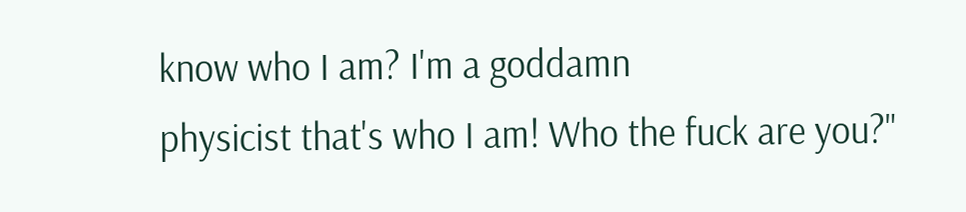know who I am? I'm a goddamn
physicist that's who I am! Who the fuck are you?"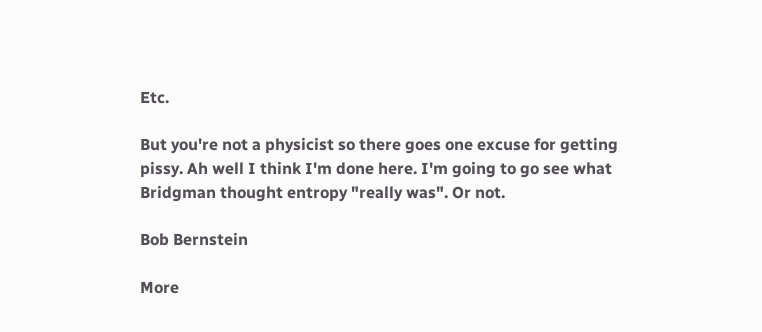Etc.

But you're not a physicist so there goes one excuse for getting
pissy. Ah well I think I'm done here. I'm going to go see what
Bridgman thought entropy "really was". Or not.

Bob Bernstein

More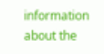information about the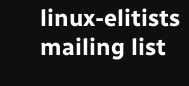linux-elitists mailing list